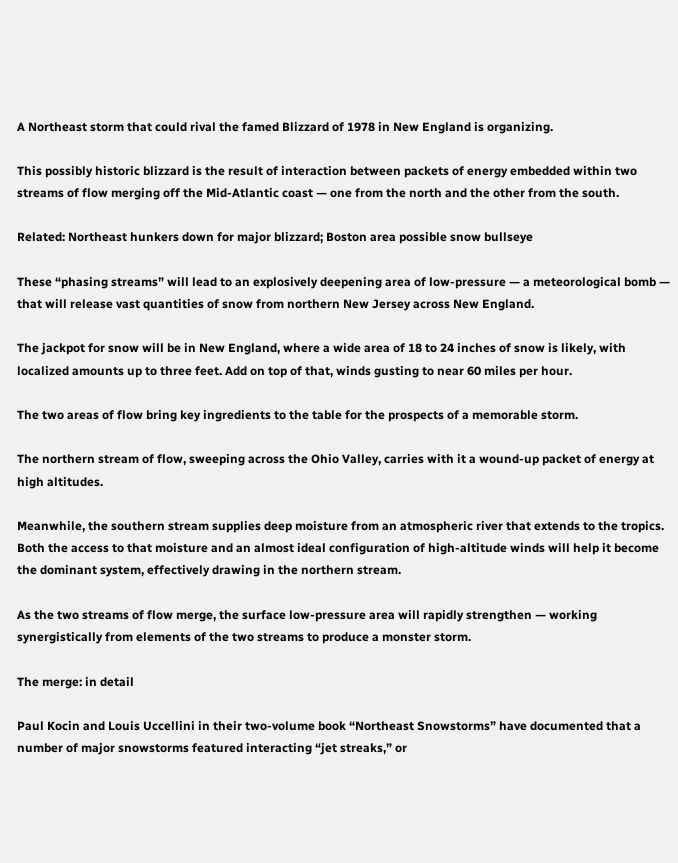A Northeast storm that could rival the famed Blizzard of 1978 in New England is organizing.

This possibly historic blizzard is the result of interaction between packets of energy embedded within two streams of flow merging off the Mid-Atlantic coast — one from the north and the other from the south.

Related: Northeast hunkers down for major blizzard; Boston area possible snow bullseye

These “phasing streams” will lead to an explosively deepening area of low-pressure — a meteorological bomb — that will release vast quantities of snow from northern New Jersey across New England.

The jackpot for snow will be in New England, where a wide area of 18 to 24 inches of snow is likely, with localized amounts up to three feet. Add on top of that, winds gusting to near 60 miles per hour.

The two areas of flow bring key ingredients to the table for the prospects of a memorable storm.

The northern stream of flow, sweeping across the Ohio Valley, carries with it a wound-up packet of energy at high altitudes.

Meanwhile, the southern stream supplies deep moisture from an atmospheric river that extends to the tropics. Both the access to that moisture and an almost ideal configuration of high-altitude winds will help it become the dominant system, effectively drawing in the northern stream.

As the two streams of flow merge, the surface low-pressure area will rapidly strengthen — working synergistically from elements of the two streams to produce a monster storm.

The merge: in detail

Paul Kocin and Louis Uccellini in their two-volume book “Northeast Snowstorms” have documented that a number of major snowstorms featured interacting “jet streaks,” or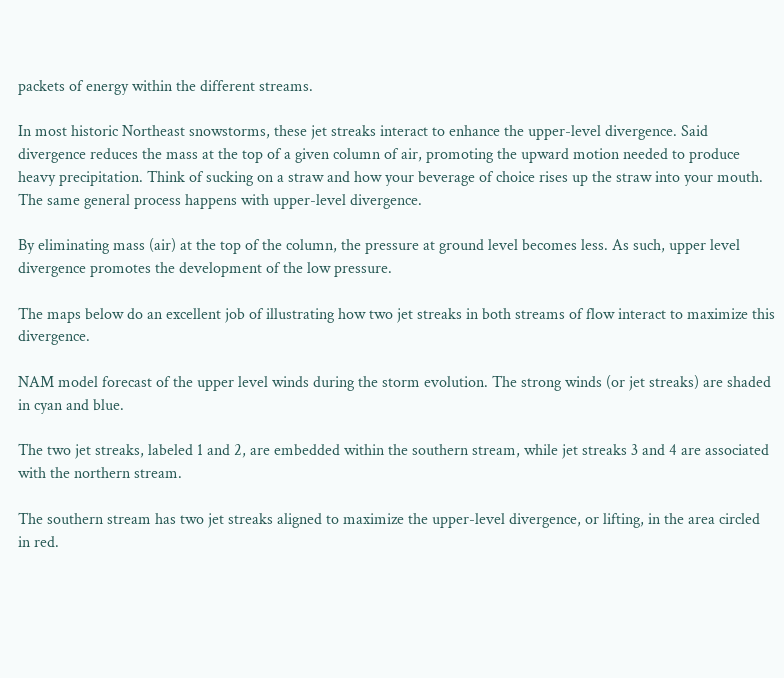packets of energy within the different streams.

In most historic Northeast snowstorms, these jet streaks interact to enhance the upper-level divergence. Said divergence reduces the mass at the top of a given column of air, promoting the upward motion needed to produce heavy precipitation. Think of sucking on a straw and how your beverage of choice rises up the straw into your mouth. The same general process happens with upper-level divergence.

By eliminating mass (air) at the top of the column, the pressure at ground level becomes less. As such, upper level divergence promotes the development of the low pressure.

The maps below do an excellent job of illustrating how two jet streaks in both streams of flow interact to maximize this divergence.

NAM model forecast of the upper level winds during the storm evolution. The strong winds (or jet streaks) are shaded in cyan and blue.

The two jet streaks, labeled 1 and 2, are embedded within the southern stream, while jet streaks 3 and 4 are associated with the northern stream.

The southern stream has two jet streaks aligned to maximize the upper-level divergence, or lifting, in the area circled in red.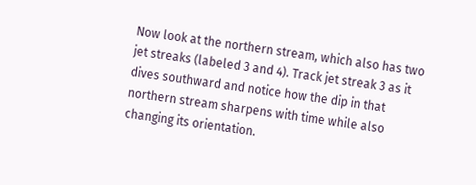Now look at the northern stream, which also has two jet streaks (labeled 3 and 4). Track jet streak 3 as it dives southward and notice how the dip in that northern stream sharpens with time while also changing its orientation.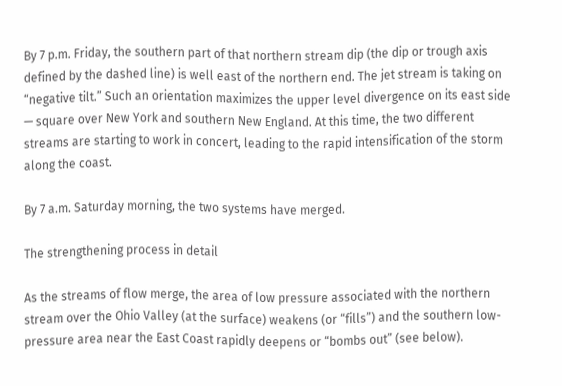By 7 p.m. Friday, the southern part of that northern stream dip (the dip or trough axis defined by the dashed line) is well east of the northern end. The jet stream is taking on “negative tilt.” Such an orientation maximizes the upper level divergence on its east side — square over New York and southern New England. At this time, the two different streams are starting to work in concert, leading to the rapid intensification of the storm along the coast.

By 7 a.m. Saturday morning, the two systems have merged.

The strengthening process in detail

As the streams of flow merge, the area of low pressure associated with the northern stream over the Ohio Valley (at the surface) weakens (or “fills”) and the southern low-pressure area near the East Coast rapidly deepens or “bombs out” (see below).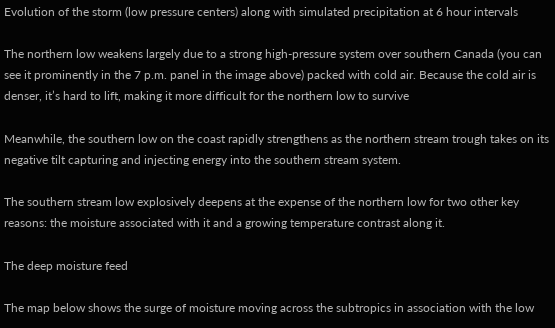Evolution of the storm (low pressure centers) along with simulated precipitation at 6 hour intervals

The northern low weakens largely due to a strong high-pressure system over southern Canada (you can see it prominently in the 7 p.m. panel in the image above) packed with cold air. Because the cold air is denser, it’s hard to lift, making it more difficult for the northern low to survive

Meanwhile, the southern low on the coast rapidly strengthens as the northern stream trough takes on its negative tilt capturing and injecting energy into the southern stream system.

The southern stream low explosively deepens at the expense of the northern low for two other key reasons: the moisture associated with it and a growing temperature contrast along it.

The deep moisture feed

The map below shows the surge of moisture moving across the subtropics in association with the low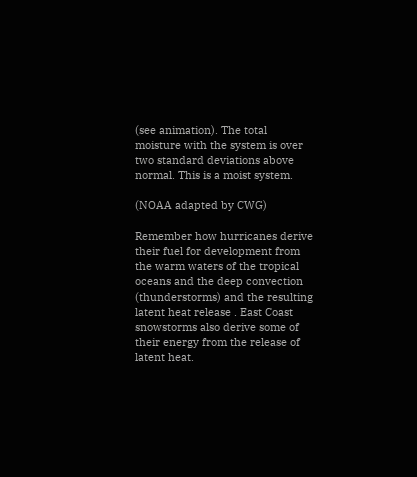(see animation). The total moisture with the system is over two standard deviations above normal. This is a moist system.

(NOAA adapted by CWG)

Remember how hurricanes derive their fuel for development from the warm waters of the tropical oceans and the deep convection (thunderstorms) and the resulting latent heat release . East Coast snowstorms also derive some of their energy from the release of latent heat.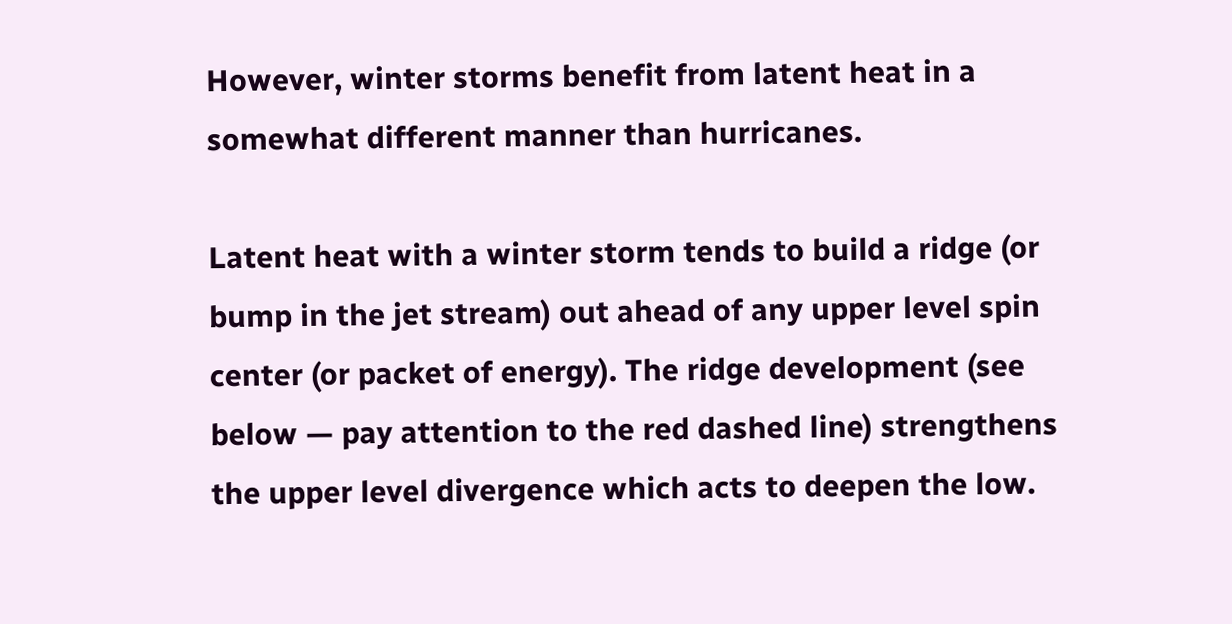However, winter storms benefit from latent heat in a somewhat different manner than hurricanes.

Latent heat with a winter storm tends to build a ridge (or bump in the jet stream) out ahead of any upper level spin center (or packet of energy). The ridge development (see below — pay attention to the red dashed line) strengthens the upper level divergence which acts to deepen the low.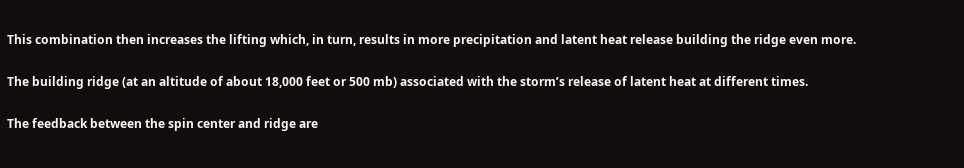This combination then increases the lifting which, in turn, results in more precipitation and latent heat release building the ridge even more.

The building ridge (at an altitude of about 18,000 feet or 500 mb) associated with the storm’s release of latent heat at different times.

The feedback between the spin center and ridge are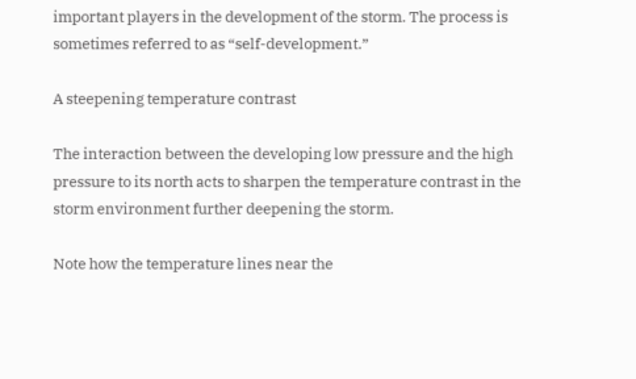important players in the development of the storm. The process is sometimes referred to as “self-development.”

A steepening temperature contrast

The interaction between the developing low pressure and the high pressure to its north acts to sharpen the temperature contrast in the storm environment further deepening the storm.

Note how the temperature lines near the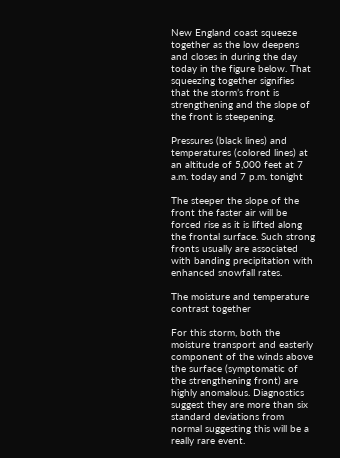New England coast squeeze together as the low deepens and closes in during the day today in the figure below. That squeezing together signifies that the storm’s front is strengthening and the slope of the front is steepening.

Pressures (black lines) and temperatures (colored lines) at an altitude of 5,000 feet at 7 a.m. today and 7 p.m. tonight

The steeper the slope of the front the faster air will be forced rise as it is lifted along the frontal surface. Such strong fronts usually are associated with banding precipitation with enhanced snowfall rates.

The moisture and temperature contrast together

For this storm, both the moisture transport and easterly component of the winds above the surface (symptomatic of the strengthening front) are highly anomalous. Diagnostics suggest they are more than six standard deviations from normal suggesting this will be a really rare event.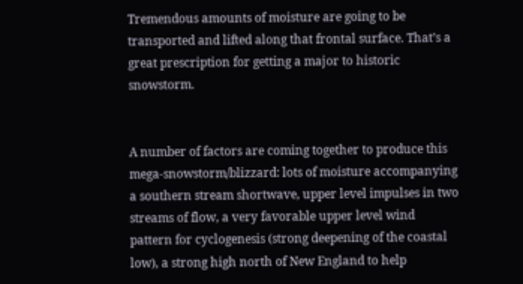Tremendous amounts of moisture are going to be transported and lifted along that frontal surface. That’s a great prescription for getting a major to historic snowstorm.


A number of factors are coming together to produce this mega-snowstorm/blizzard: lots of moisture accompanying a southern stream shortwave, upper level impulses in two streams of flow, a very favorable upper level wind pattern for cyclogenesis (strong deepening of the coastal low), a strong high north of New England to help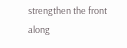strengthen the front along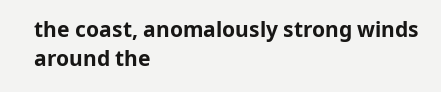the coast, anomalously strong winds around the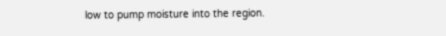low to pump moisture into the region.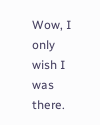Wow, I only wish I was there.